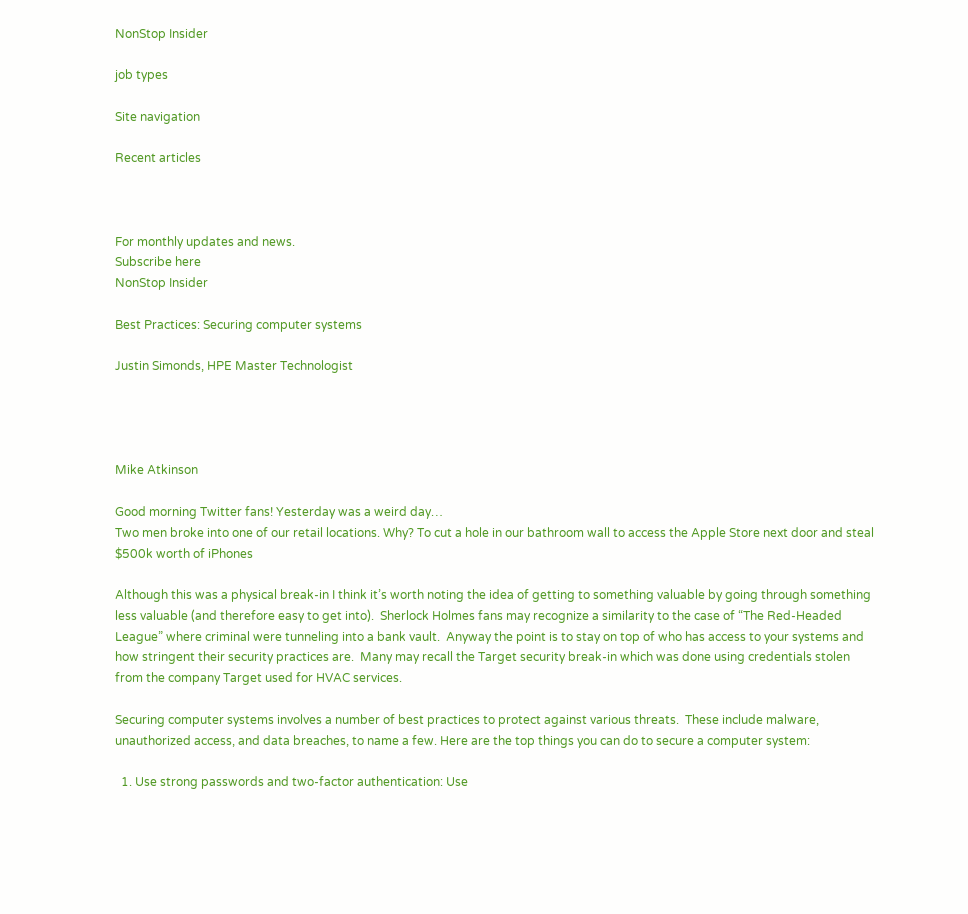NonStop Insider

job types

Site navigation

Recent articles



For monthly updates and news.
Subscribe here
NonStop Insider

Best Practices: Securing computer systems

Justin Simonds, HPE Master Technologist




Mike Atkinson

Good morning Twitter fans! Yesterday was a weird day…
Two men broke into one of our retail locations. Why? To cut a hole in our bathroom wall to access the Apple Store next door and steal $500k worth of iPhones

Although this was a physical break-in I think it’s worth noting the idea of getting to something valuable by going through something less valuable (and therefore easy to get into).  Sherlock Holmes fans may recognize a similarity to the case of “The Red-Headed League” where criminal were tunneling into a bank vault.  Anyway the point is to stay on top of who has access to your systems and how stringent their security practices are.  Many may recall the Target security break-in which was done using credentials stolen from the company Target used for HVAC services.

Securing computer systems involves a number of best practices to protect against various threats.  These include malware, unauthorized access, and data breaches, to name a few. Here are the top things you can do to secure a computer system:

  1. Use strong passwords and two-factor authentication: Use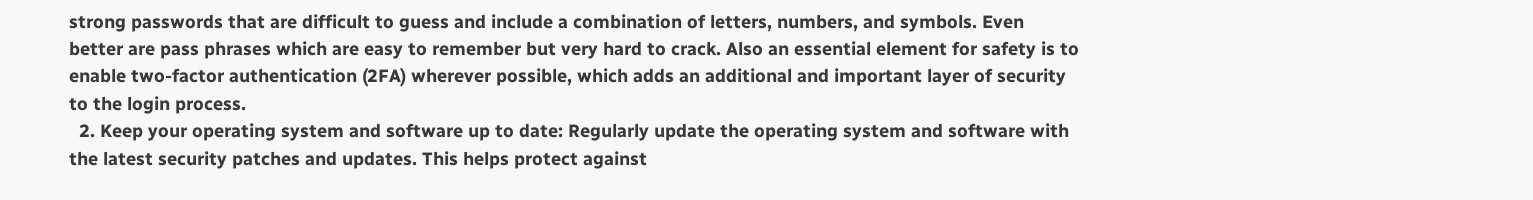strong passwords that are difficult to guess and include a combination of letters, numbers, and symbols. Even better are pass phrases which are easy to remember but very hard to crack. Also an essential element for safety is to enable two-factor authentication (2FA) wherever possible, which adds an additional and important layer of security to the login process.
  2. Keep your operating system and software up to date: Regularly update the operating system and software with the latest security patches and updates. This helps protect against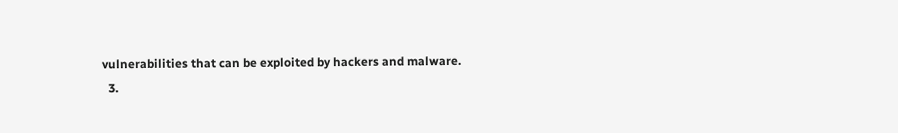vulnerabilities that can be exploited by hackers and malware.
  3.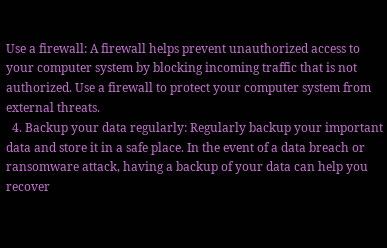Use a firewall: A firewall helps prevent unauthorized access to your computer system by blocking incoming traffic that is not authorized. Use a firewall to protect your computer system from external threats.
  4. Backup your data regularly: Regularly backup your important data and store it in a safe place. In the event of a data breach or ransomware attack, having a backup of your data can help you recover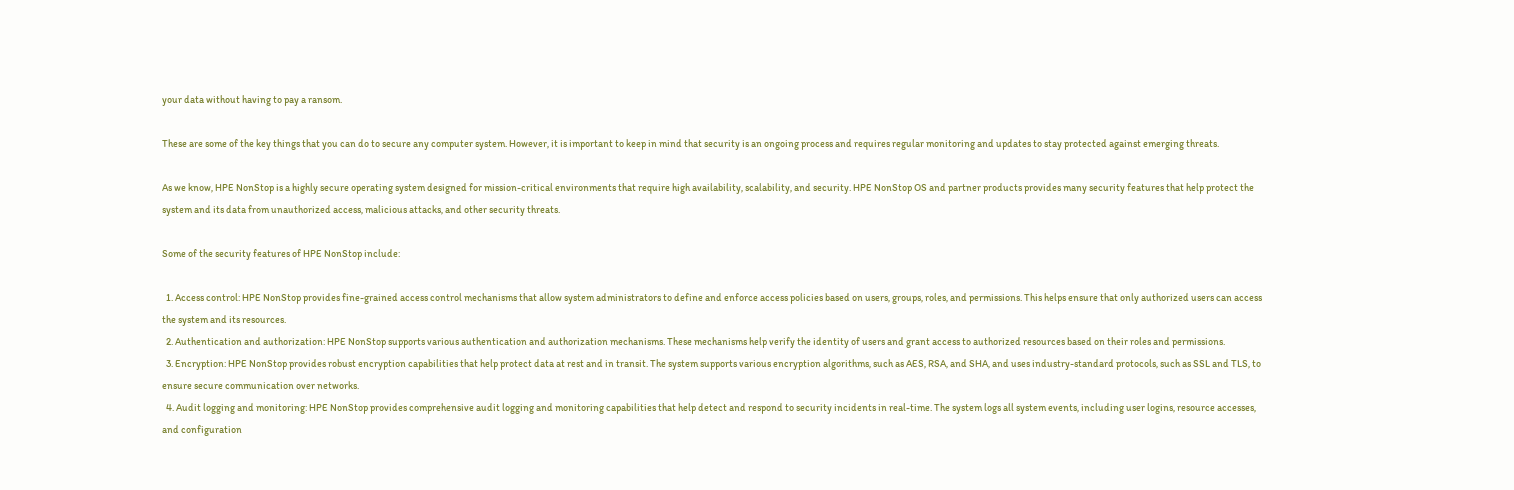your data without having to pay a ransom.

These are some of the key things that you can do to secure any computer system. However, it is important to keep in mind that security is an ongoing process and requires regular monitoring and updates to stay protected against emerging threats.

As we know, HPE NonStop is a highly secure operating system designed for mission-critical environments that require high availability, scalability, and security. HPE NonStop OS and partner products provides many security features that help protect the system and its data from unauthorized access, malicious attacks, and other security threats.

Some of the security features of HPE NonStop include:

  1. Access control: HPE NonStop provides fine-grained access control mechanisms that allow system administrators to define and enforce access policies based on users, groups, roles, and permissions. This helps ensure that only authorized users can access the system and its resources.
  2. Authentication and authorization: HPE NonStop supports various authentication and authorization mechanisms. These mechanisms help verify the identity of users and grant access to authorized resources based on their roles and permissions.
  3. Encryption: HPE NonStop provides robust encryption capabilities that help protect data at rest and in transit. The system supports various encryption algorithms, such as AES, RSA, and SHA, and uses industry-standard protocols, such as SSL and TLS, to ensure secure communication over networks.
  4. Audit logging and monitoring: HPE NonStop provides comprehensive audit logging and monitoring capabilities that help detect and respond to security incidents in real-time. The system logs all system events, including user logins, resource accesses, and configuration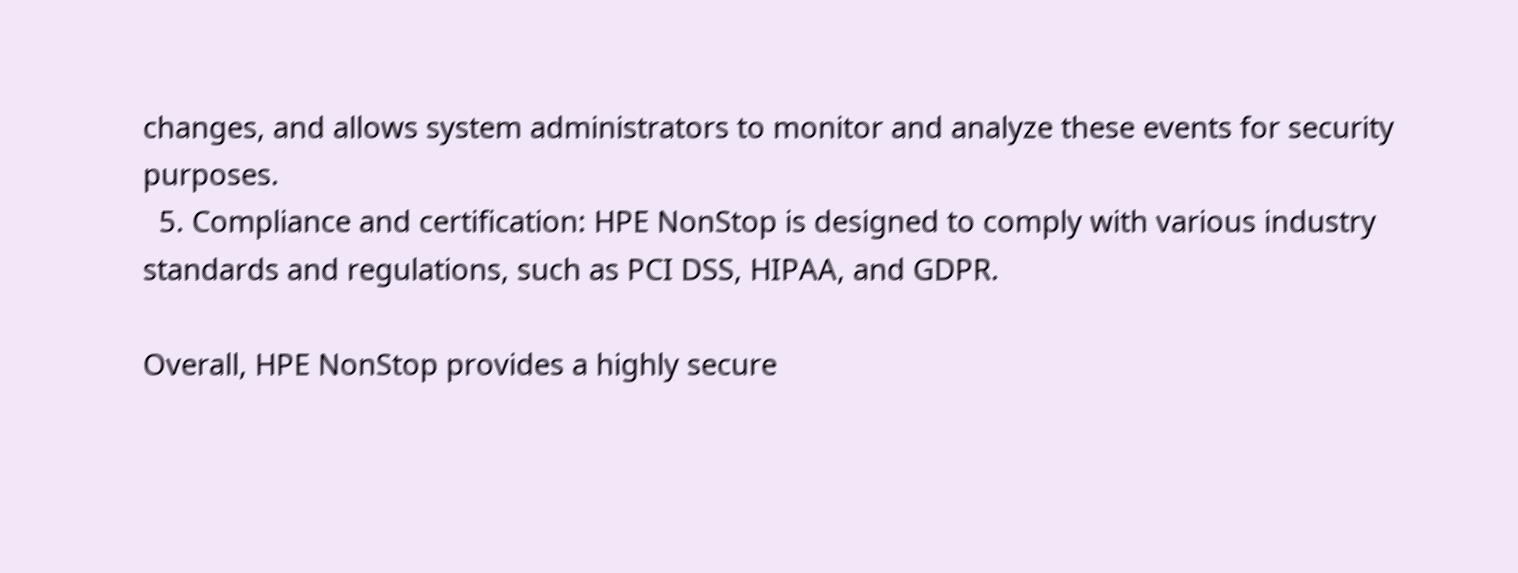changes, and allows system administrators to monitor and analyze these events for security purposes.
  5. Compliance and certification: HPE NonStop is designed to comply with various industry standards and regulations, such as PCI DSS, HIPAA, and GDPR.

Overall, HPE NonStop provides a highly secure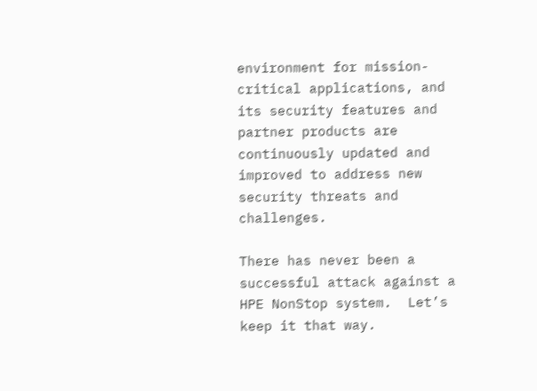environment for mission-critical applications, and its security features and partner products are continuously updated and improved to address new security threats and challenges.

There has never been a successful attack against a HPE NonStop system.  Let’s keep it that way.